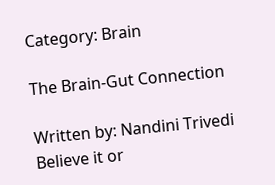Category: Brain

The Brain-Gut Connection

Written by: Nandini Trivedi Believe it or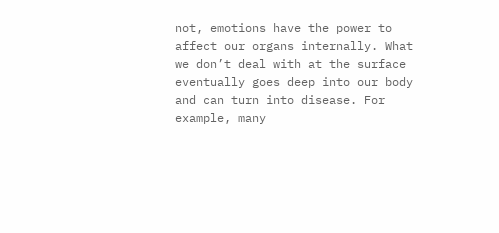not, emotions have the power to affect our organs internally. What we don’t deal with at the surface eventually goes deep into our body and can turn into disease. For example, many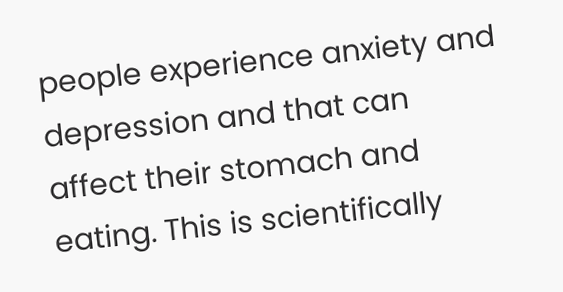people experience anxiety and depression and that can affect their stomach and eating. This is scientifically